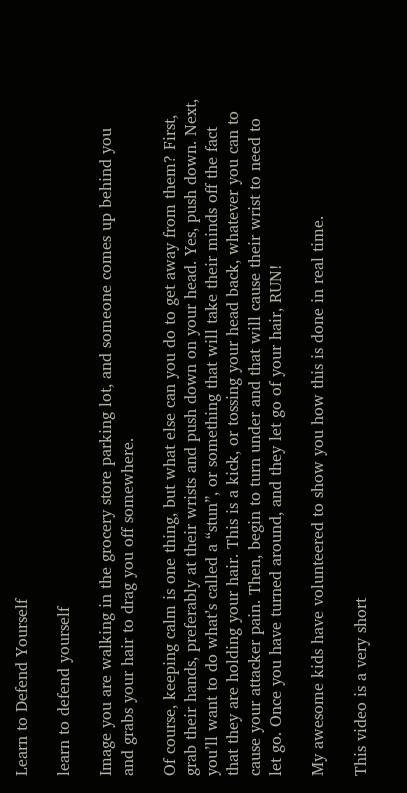Learn to Defend Yourself

learn to defend yourself

Image you are walking in the grocery store parking lot, and someone comes up behind you and grabs your hair to drag you off somewhere.

Of course, keeping calm is one thing, but what else can you do to get away from them? First, grab their hands, preferably at their wrists and push down on your head. Yes, push down. Next, you’ll want to do what’s called a “stun”, or something that will take their minds off the fact that they are holding your hair. This is a kick, or tossing your head back, whatever you can to cause your attacker pain. Then, begin to turn under and that will cause their wrist to need to let go. Once you have turned around, and they let go of your hair, RUN!

My awesome kids have volunteered to show you how this is done in real time.

This video is a very short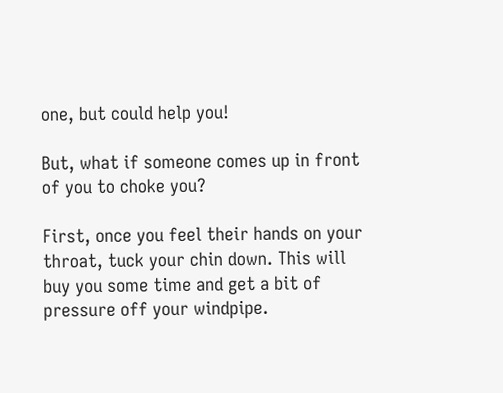one, but could help you!

But, what if someone comes up in front of you to choke you?

First, once you feel their hands on your throat, tuck your chin down. This will buy you some time and get a bit of pressure off your windpipe.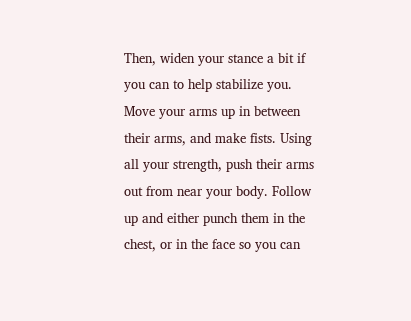Then, widen your stance a bit if you can to help stabilize you. Move your arms up in between their arms, and make fists. Using all your strength, push their arms out from near your body. Follow up and either punch them in the chest, or in the face so you can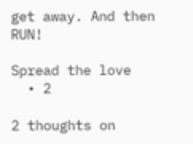get away. And then RUN!

Spread the love
  • 2

2 thoughts on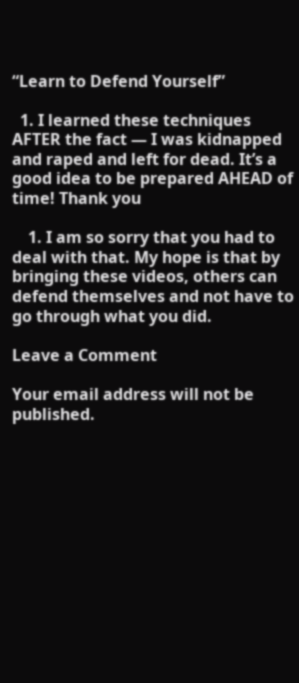“Learn to Defend Yourself”

  1. I learned these techniques AFTER the fact — I was kidnapped and raped and left for dead. It’s a good idea to be prepared AHEAD of time! Thank you

    1. I am so sorry that you had to deal with that. My hope is that by bringing these videos, others can defend themselves and not have to go through what you did.

Leave a Comment

Your email address will not be published.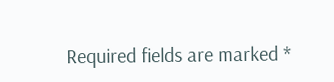Required fields are marked *